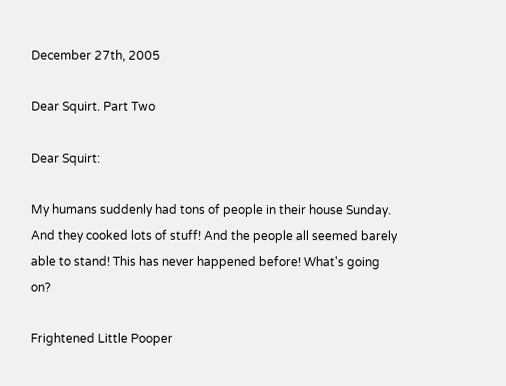December 27th, 2005

Dear Squirt. Part Two

Dear Squirt:

My humans suddenly had tons of people in their house Sunday. And they cooked lots of stuff! And the people all seemed barely able to stand! This has never happened before! What's going on?

Frightened Little Pooper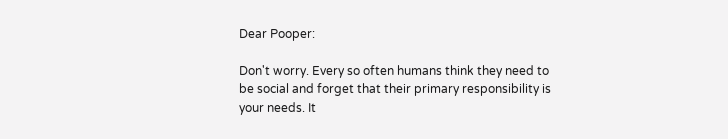Dear Pooper:

Don't worry. Every so often humans think they need to be social and forget that their primary responsibility is your needs. It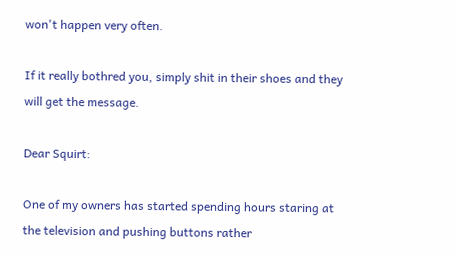won't happen very often.

If it really bothred you, simply shit in their shoes and they will get the message.

Dear Squirt:

One of my owners has started spending hours staring at the television and pushing buttons rather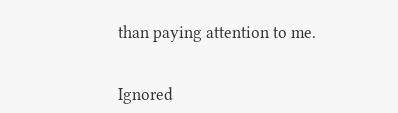than paying attention to me.


Ignored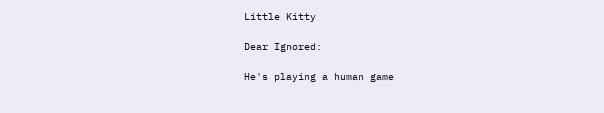Little Kitty

Dear Ignored:

He's playing a human game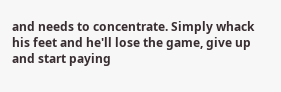and needs to concentrate. Simply whack his feet and he'll lose the game, give up and start paying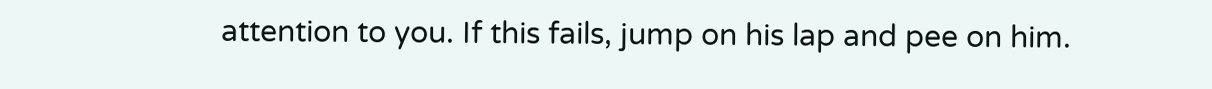attention to you. If this fails, jump on his lap and pee on him.